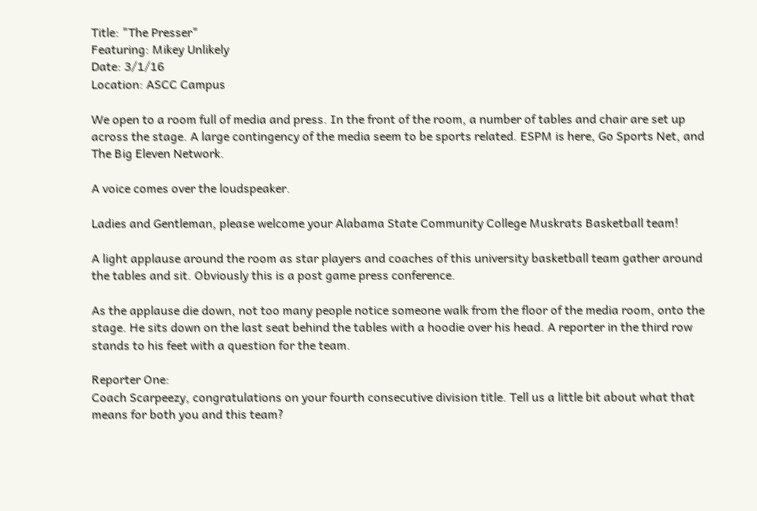Title: "The Presser"
Featuring: Mikey Unlikely
Date: 3/1/16
Location: ASCC Campus

We open to a room full of media and press. In the front of the room, a number of tables and chair are set up across the stage. A large contingency of the media seem to be sports related. ESPM is here, Go Sports Net, and The Big Eleven Network.

A voice comes over the loudspeaker.

Ladies and Gentleman, please welcome your Alabama State Community College Muskrats Basketball team!

A light applause around the room as star players and coaches of this university basketball team gather around the tables and sit. Obviously this is a post game press conference.

As the applause die down, not too many people notice someone walk from the floor of the media room, onto the stage. He sits down on the last seat behind the tables with a hoodie over his head. A reporter in the third row stands to his feet with a question for the team.

Reporter One:
Coach Scarpeezy, congratulations on your fourth consecutive division title. Tell us a little bit about what that means for both you and this team?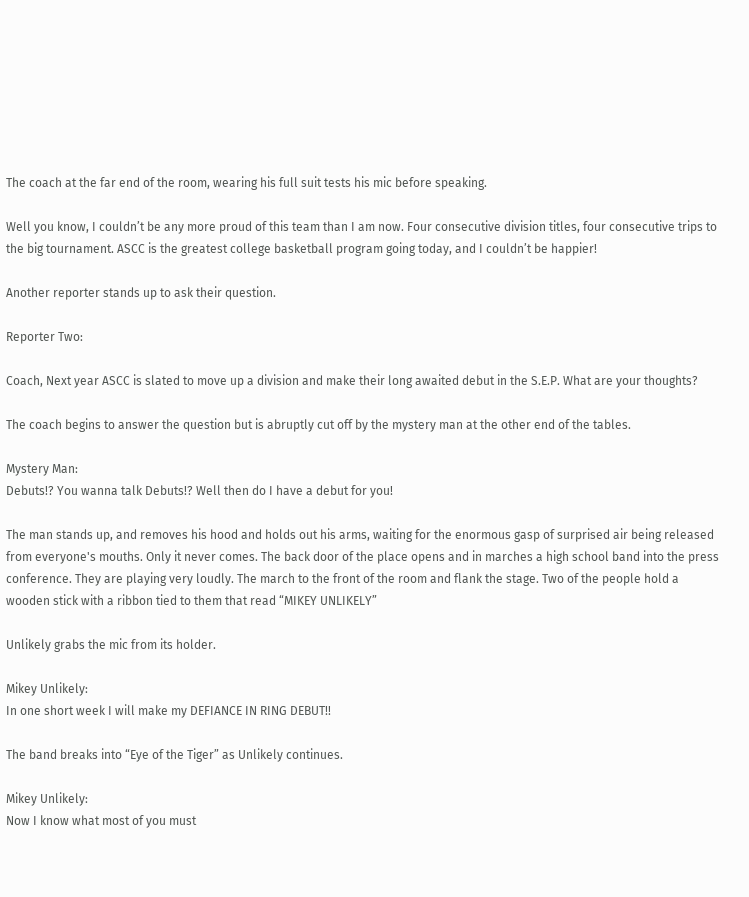The coach at the far end of the room, wearing his full suit tests his mic before speaking.

Well you know, I couldn’t be any more proud of this team than I am now. Four consecutive division titles, four consecutive trips to the big tournament. ASCC is the greatest college basketball program going today, and I couldn’t be happier!

Another reporter stands up to ask their question.

Reporter Two:

Coach, Next year ASCC is slated to move up a division and make their long awaited debut in the S.E.P. What are your thoughts?

The coach begins to answer the question but is abruptly cut off by the mystery man at the other end of the tables.

Mystery Man:
Debuts!? You wanna talk Debuts!? Well then do I have a debut for you!

The man stands up, and removes his hood and holds out his arms, waiting for the enormous gasp of surprised air being released from everyone's mouths. Only it never comes. The back door of the place opens and in marches a high school band into the press conference. They are playing very loudly. The march to the front of the room and flank the stage. Two of the people hold a wooden stick with a ribbon tied to them that read “MIKEY UNLIKELY”

Unlikely grabs the mic from its holder.

Mikey Unlikely:
In one short week I will make my DEFIANCE IN RING DEBUT!!

The band breaks into “Eye of the Tiger” as Unlikely continues.

Mikey Unlikely:
Now I know what most of you must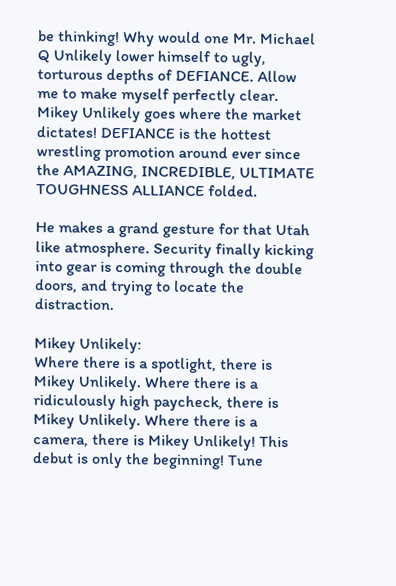be thinking! Why would one Mr. Michael Q Unlikely lower himself to ugly, torturous depths of DEFIANCE. Allow me to make myself perfectly clear. Mikey Unlikely goes where the market dictates! DEFIANCE is the hottest wrestling promotion around ever since the AMAZING, INCREDIBLE, ULTIMATE TOUGHNESS ALLIANCE folded.

He makes a grand gesture for that Utah like atmosphere. Security finally kicking into gear is coming through the double doors, and trying to locate the distraction.

Mikey Unlikely:
Where there is a spotlight, there is Mikey Unlikely. Where there is a ridiculously high paycheck, there is Mikey Unlikely. Where there is a camera, there is Mikey Unlikely! This debut is only the beginning! Tune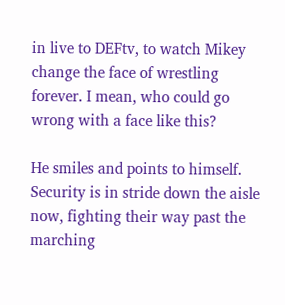in live to DEFtv, to watch Mikey change the face of wrestling forever. I mean, who could go wrong with a face like this?

He smiles and points to himself. Security is in stride down the aisle now, fighting their way past the marching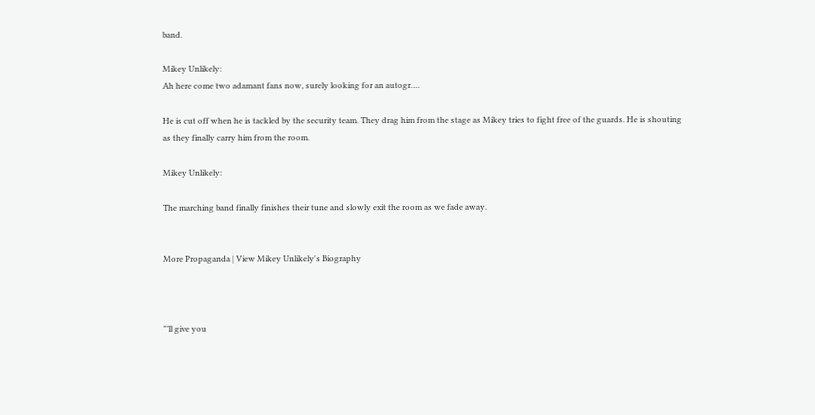band.

Mikey Unlikely:
Ah here come two adamant fans now, surely looking for an autogr….

He is cut off when he is tackled by the security team. They drag him from the stage as Mikey tries to fight free of the guards. He is shouting as they finally carry him from the room.

Mikey Unlikely:

The marching band finally finishes their tune and slowly exit the room as we fade away.


More Propaganda | View Mikey Unlikely's Biography



"’ll give you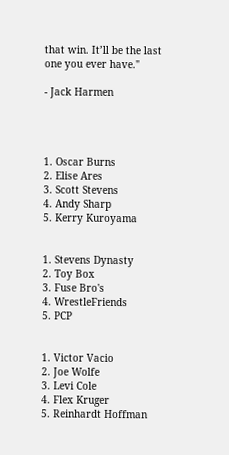that win. It’ll be the last one you ever have."

- Jack Harmen




1. Oscar Burns
2. Elise Ares
3. Scott Stevens
4. Andy Sharp
5. Kerry Kuroyama


1. Stevens Dynasty
2. Toy Box
3. Fuse Bro's
4. WrestleFriends
5. PCP


1. Victor Vacio
2. Joe Wolfe
3. Levi Cole
4. Flex Kruger
5. Reinhardt Hoffman